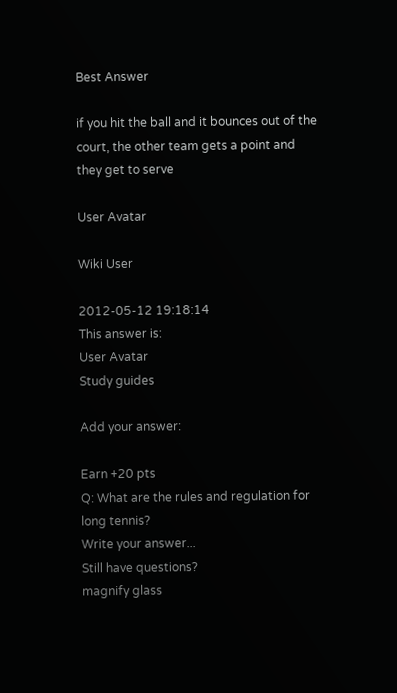Best Answer

if you hit the ball and it bounces out of the court, the other team gets a point and they get to serve

User Avatar

Wiki User

2012-05-12 19:18:14
This answer is:
User Avatar
Study guides

Add your answer:

Earn +20 pts
Q: What are the rules and regulation for long tennis?
Write your answer...
Still have questions?
magnify glass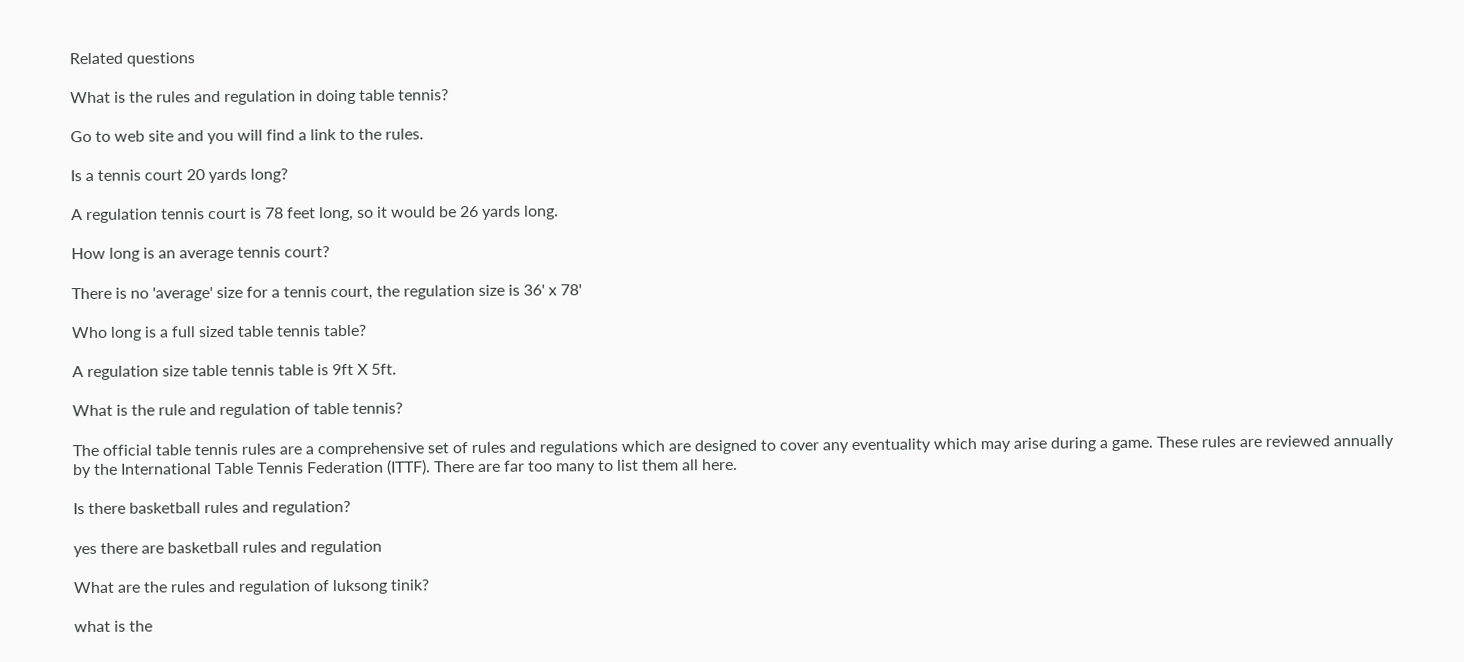Related questions

What is the rules and regulation in doing table tennis?

Go to web site and you will find a link to the rules.

Is a tennis court 20 yards long?

A regulation tennis court is 78 feet long, so it would be 26 yards long.

How long is an average tennis court?

There is no 'average' size for a tennis court, the regulation size is 36' x 78'

Who long is a full sized table tennis table?

A regulation size table tennis table is 9ft X 5ft.

What is the rule and regulation of table tennis?

The official table tennis rules are a comprehensive set of rules and regulations which are designed to cover any eventuality which may arise during a game. These rules are reviewed annually by the International Table Tennis Federation (ITTF). There are far too many to list them all here.

Is there basketball rules and regulation?

yes there are basketball rules and regulation

What are the rules and regulation of luksong tinik?

what is the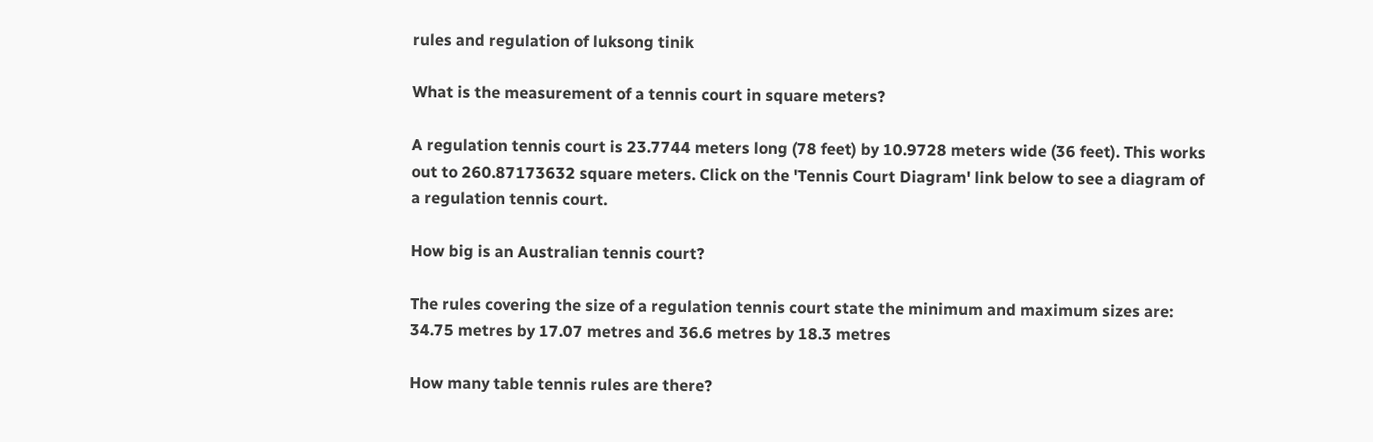rules and regulation of luksong tinik

What is the measurement of a tennis court in square meters?

A regulation tennis court is 23.7744 meters long (78 feet) by 10.9728 meters wide (36 feet). This works out to 260.87173632 square meters. Click on the 'Tennis Court Diagram' link below to see a diagram of a regulation tennis court.

How big is an Australian tennis court?

The rules covering the size of a regulation tennis court state the minimum and maximum sizes are: 34.75 metres by 17.07 metres and 36.6 metres by 18.3 metres

How many table tennis rules are there?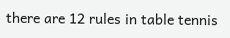there are 12 rules in table tennis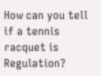How can you tell if a tennis racquet is Regulation?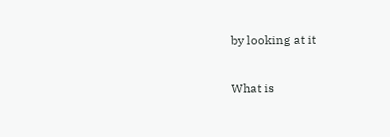by looking at it

What is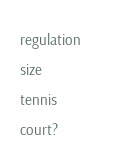regulation size tennis court?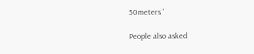50meters '

People also asked